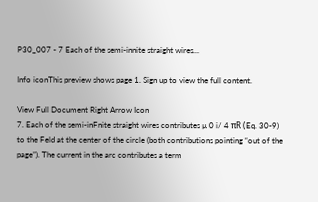P30_007 - 7 Each of the semi-innite straight wires...

Info iconThis preview shows page 1. Sign up to view the full content.

View Full Document Right Arrow Icon
7. Each of the semi-inFnite straight wires contributes µ 0 i/ 4 πR (Eq. 30-9) to the Feld at the center of the circle (both contributions pointing “out of the page”). The current in the arc contributes a term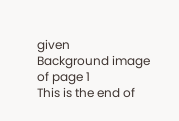given
Background image of page 1
This is the end of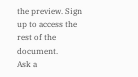the preview. Sign up to access the rest of the document.
Ask a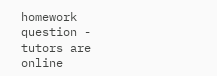homework question - tutors are online